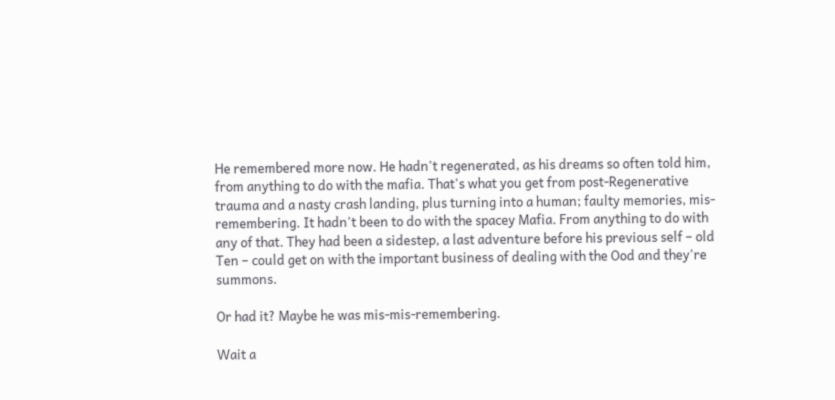He remembered more now. He hadn't regenerated, as his dreams so often told him, from anything to do with the mafia. That's what you get from post-Regenerative trauma and a nasty crash landing, plus turning into a human; faulty memories, mis-remembering. It hadn't been to do with the spacey Mafia. From anything to do with any of that. They had been a sidestep, a last adventure before his previous self – old Ten – could get on with the important business of dealing with the Ood and they're summons.

Or had it? Maybe he was mis-mis-remembering.

Wait a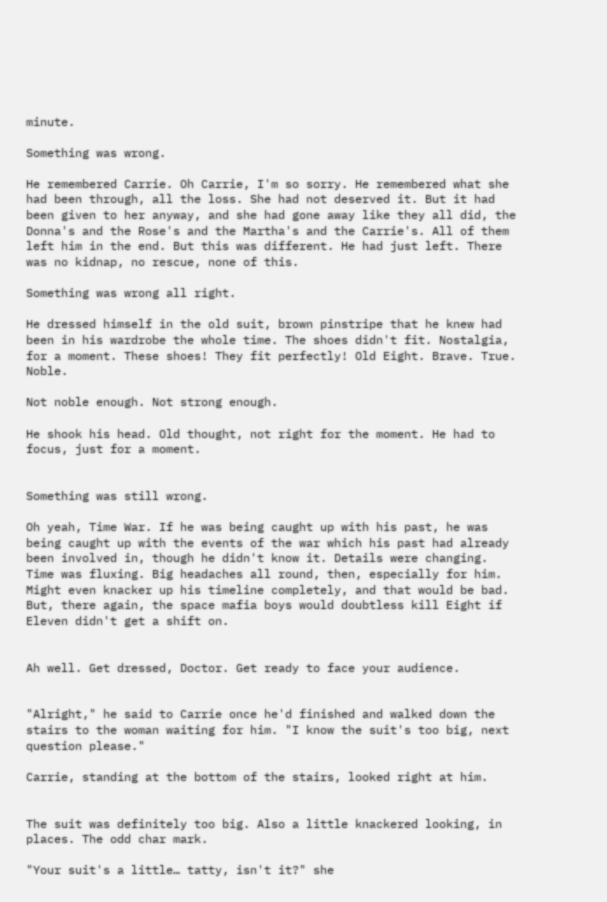minute.

Something was wrong.

He remembered Carrie. Oh Carrie, I'm so sorry. He remembered what she had been through, all the loss. She had not deserved it. But it had been given to her anyway, and she had gone away like they all did, the Donna's and the Rose's and the Martha's and the Carrie's. All of them left him in the end. But this was different. He had just left. There was no kidnap, no rescue, none of this.

Something was wrong all right.

He dressed himself in the old suit, brown pinstripe that he knew had been in his wardrobe the whole time. The shoes didn't fit. Nostalgia, for a moment. These shoes! They fit perfectly! Old Eight. Brave. True. Noble.

Not noble enough. Not strong enough.

He shook his head. Old thought, not right for the moment. He had to focus, just for a moment.


Something was still wrong.

Oh yeah, Time War. If he was being caught up with his past, he was being caught up with the events of the war which his past had already been involved in, though he didn't know it. Details were changing. Time was fluxing. Big headaches all round, then, especially for him. Might even knacker up his timeline completely, and that would be bad. But, there again, the space mafia boys would doubtless kill Eight if Eleven didn't get a shift on.


Ah well. Get dressed, Doctor. Get ready to face your audience.


"Alright," he said to Carrie once he'd finished and walked down the stairs to the woman waiting for him. "I know the suit's too big, next question please."

Carrie, standing at the bottom of the stairs, looked right at him.


The suit was definitely too big. Also a little knackered looking, in places. The odd char mark.

"Your suit's a little… tatty, isn't it?" she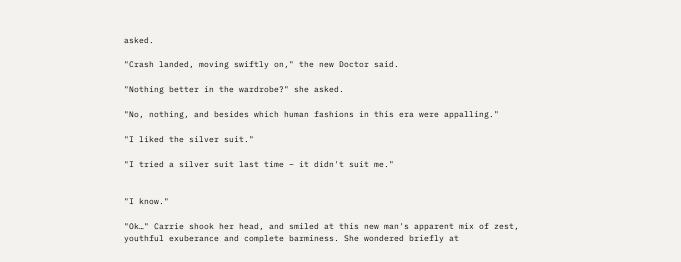asked.

"Crash landed, moving swiftly on," the new Doctor said.

"Nothing better in the wardrobe?" she asked.

"No, nothing, and besides which human fashions in this era were appalling."

"I liked the silver suit."

"I tried a silver suit last time – it didn't suit me."


"I know."

"Ok…" Carrie shook her head, and smiled at this new man's apparent mix of zest, youthful exuberance and complete barminess. She wondered briefly at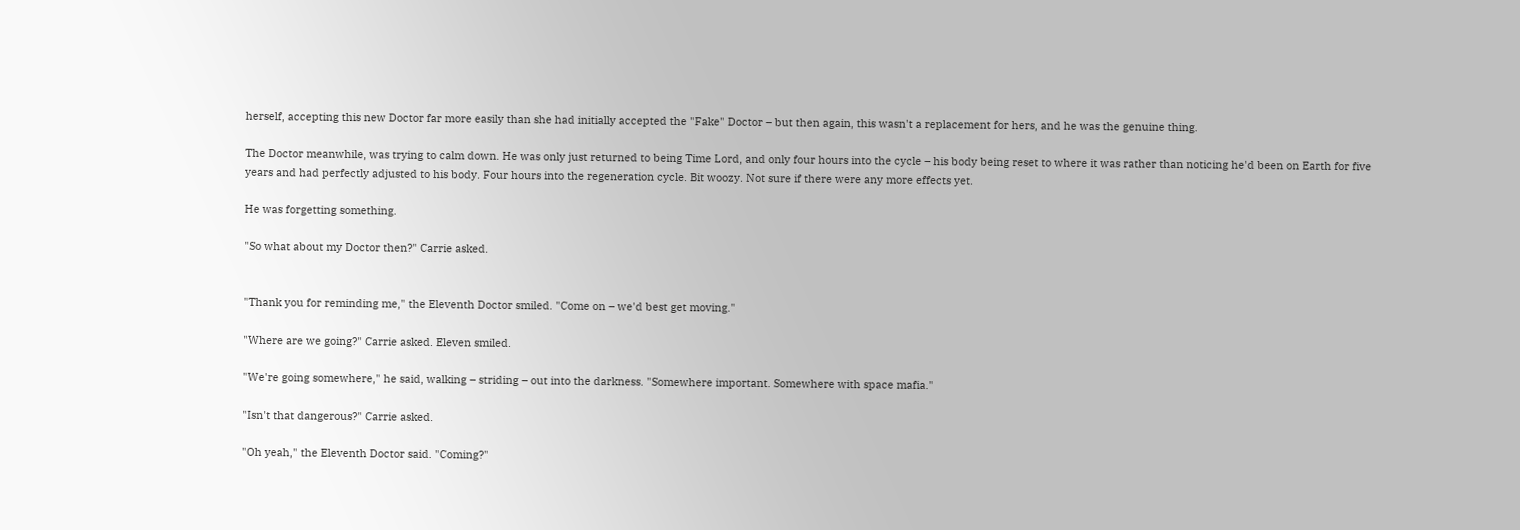herself, accepting this new Doctor far more easily than she had initially accepted the "Fake" Doctor – but then again, this wasn't a replacement for hers, and he was the genuine thing.

The Doctor meanwhile, was trying to calm down. He was only just returned to being Time Lord, and only four hours into the cycle – his body being reset to where it was rather than noticing he'd been on Earth for five years and had perfectly adjusted to his body. Four hours into the regeneration cycle. Bit woozy. Not sure if there were any more effects yet.

He was forgetting something.

"So what about my Doctor then?" Carrie asked.


"Thank you for reminding me," the Eleventh Doctor smiled. "Come on – we'd best get moving."

"Where are we going?" Carrie asked. Eleven smiled.

"We're going somewhere," he said, walking – striding – out into the darkness. "Somewhere important. Somewhere with space mafia."

"Isn't that dangerous?" Carrie asked.

"Oh yeah," the Eleventh Doctor said. "Coming?"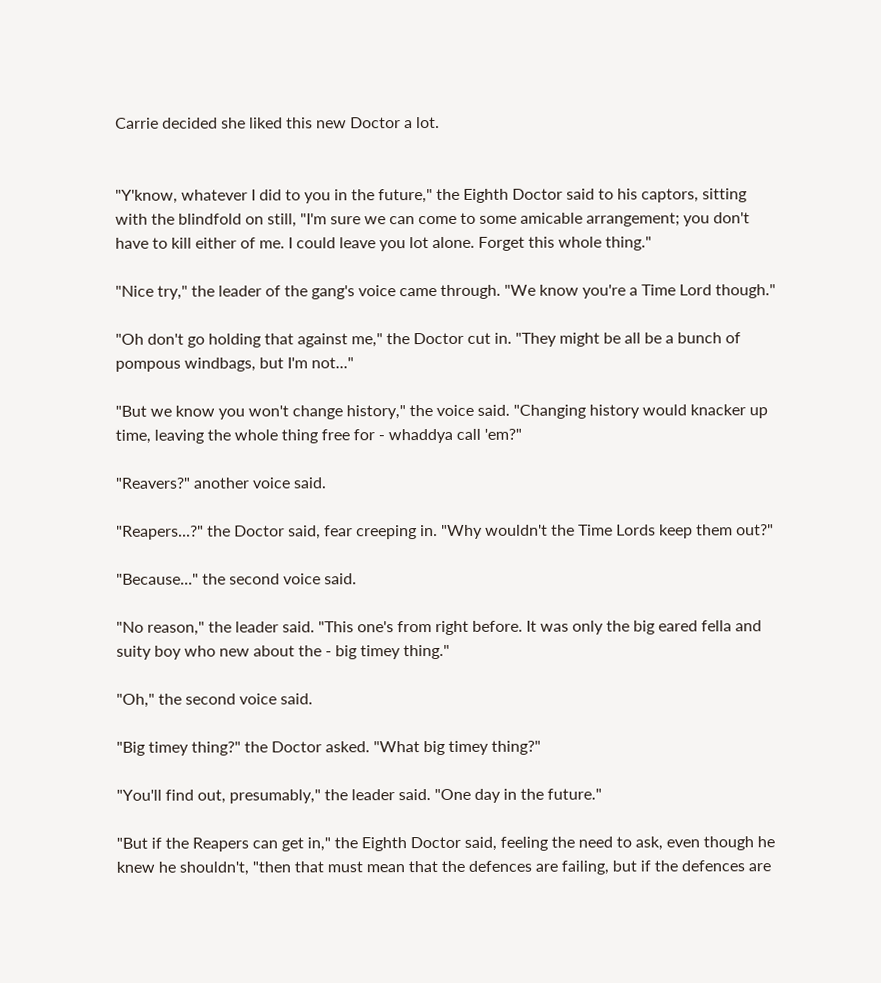Carrie decided she liked this new Doctor a lot.


"Y'know, whatever I did to you in the future," the Eighth Doctor said to his captors, sitting with the blindfold on still, "I'm sure we can come to some amicable arrangement; you don't have to kill either of me. I could leave you lot alone. Forget this whole thing."

"Nice try," the leader of the gang's voice came through. "We know you're a Time Lord though."

"Oh don't go holding that against me," the Doctor cut in. "They might be all be a bunch of pompous windbags, but I'm not..."

"But we know you won't change history," the voice said. "Changing history would knacker up time, leaving the whole thing free for - whaddya call 'em?"

"Reavers?" another voice said.

"Reapers...?" the Doctor said, fear creeping in. "Why wouldn't the Time Lords keep them out?"

"Because..." the second voice said.

"No reason," the leader said. "This one's from right before. It was only the big eared fella and suity boy who new about the - big timey thing."

"Oh," the second voice said.

"Big timey thing?" the Doctor asked. "What big timey thing?"

"You'll find out, presumably," the leader said. "One day in the future."

"But if the Reapers can get in," the Eighth Doctor said, feeling the need to ask, even though he knew he shouldn't, "then that must mean that the defences are failing, but if the defences are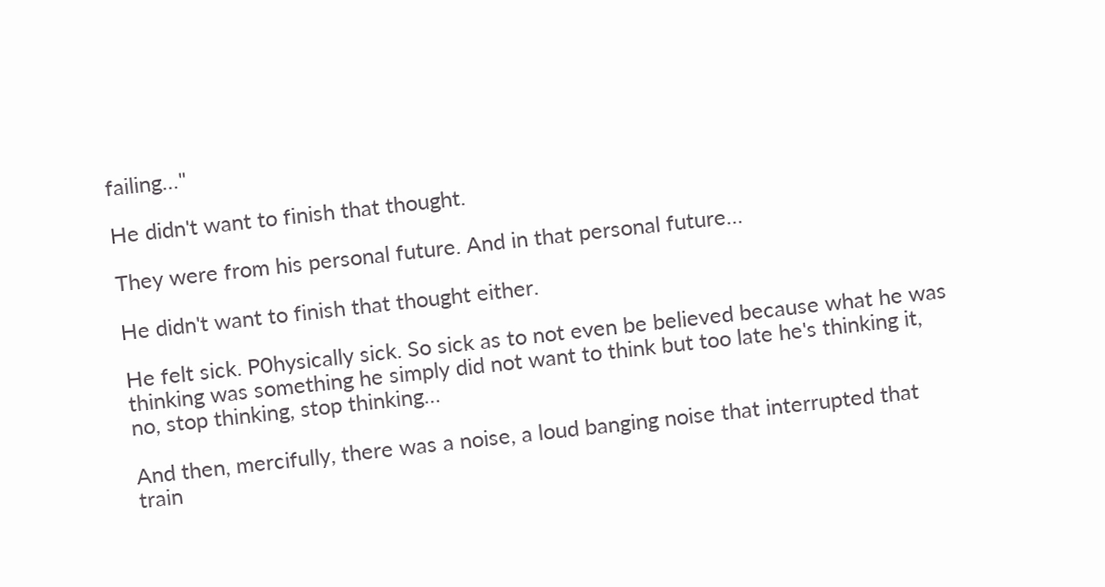failing…"

He didn't want to finish that thought.

They were from his personal future. And in that personal future…

He didn't want to finish that thought either.

He felt sick. P0hysically sick. So sick as to not even be believed because what he was thinking was something he simply did not want to think but too late he's thinking it, no, stop thinking, stop thinking…

And then, mercifully, there was a noise, a loud banging noise that interrupted that train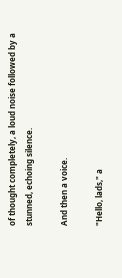of thought completely, a loud noise followed by a stunned, echoing silence.

And then a voice.

"Hello, lads," a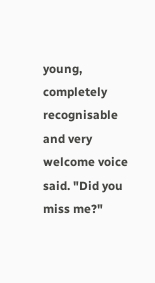young, completely recognisable and very welcome voice said. "Did you miss me?"